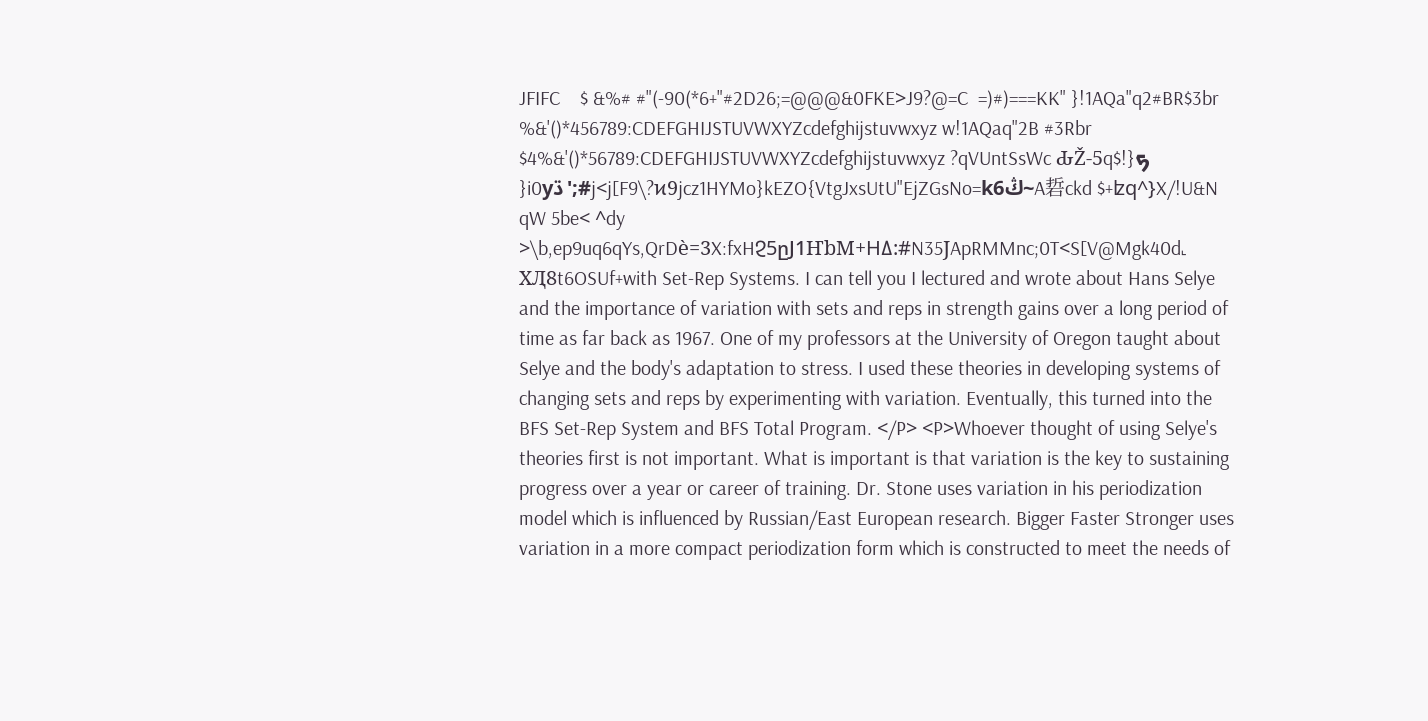JFIFC    $ &%# #"(-90(*6+"#2D26;=@@@&0FKE>J9?@=C  =)#)===KK" }!1AQa"q2#BR$3br %&'()*456789:CDEFGHIJSTUVWXYZcdefghijstuvwxyz w!1AQaq"2B #3Rbr $4%&'()*56789:CDEFGHIJSTUVWXYZcdefghijstuvwxyz ?qVUntSsWc ԂŽ-5q$!}ܟ }i0yڌ';#j<j[F9\?ͷ9jcz1HYMo}kEZO{VtgJxsUtU"EjZGsNo=kڭ6~A硩ckd $+ʫq^}X/!U&N qW 5be< ^dy >\b,ep9uq6qYs,QrDѐ=3X:fxHϨ5ըJ1ҤbM+Hߡ:#N35ЈApRMMnc;0T<S[V@Mgk40d˻ XԮ8t6OSUf+with Set-Rep Systems. I can tell you I lectured and wrote about Hans Selye and the importance of variation with sets and reps in strength gains over a long period of time as far back as 1967. One of my professors at the University of Oregon taught about Selye and the body's adaptation to stress. I used these theories in developing systems of changing sets and reps by experimenting with variation. Eventually, this turned into the BFS Set-Rep System and BFS Total Program. </P> <P>Whoever thought of using Selye's theories first is not important. What is important is that variation is the key to sustaining progress over a year or career of training. Dr. Stone uses variation in his periodization model which is influenced by Russian/East European research. Bigger Faster Stronger uses variation in a more compact periodization form which is constructed to meet the needs of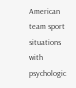American team sport situations with psychologic